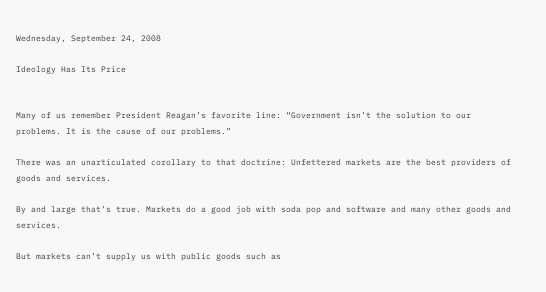Wednesday, September 24, 2008

Ideology Has Its Price


Many of us remember President Reagan’s favorite line: “Government isn’t the solution to our problems. It is the cause of our problems.”

There was an unarticulated corollary to that doctrine: Unfettered markets are the best providers of goods and services.

By and large that’s true. Markets do a good job with soda pop and software and many other goods and services.

But markets can’t supply us with public goods such as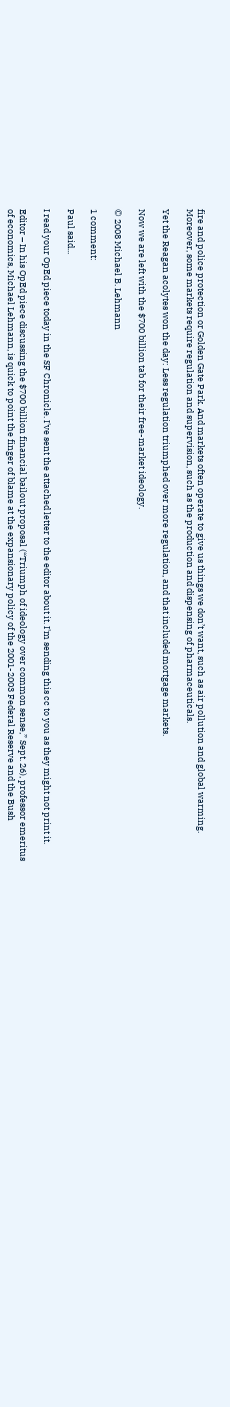fire and police protection or Golden Gate Park. And markets often operate to give us things we don’t want, such as air pollution and global warming. Moreover, some markets require regulation and supervision, such as the production and dispensing of pharmaceuticals.

Yet the Reagan acolytes won the day: Less regulation triumphed over more regulation, and that included mortgage markets.

Now we are left with the $700 billion tab for their free-market ideology.

© 2008 Michael B. Lehmann

1 comment:

Paul said...

I read your OpEd piece today in the SF Chronicle. I've sent the attached letter to the editor about it. I'm sending this cc to you as they might not print it.

Editor – In his OpEd piece discussing the $700 billion financial bailout proposal (“Triumph of ideology over common sense,” Sept. 26), professor emeritus of economics, Michael Lehmann, is quick to point the finger of blame at the expansionary policy of the 2001-2003 Federal Reserve and the Bush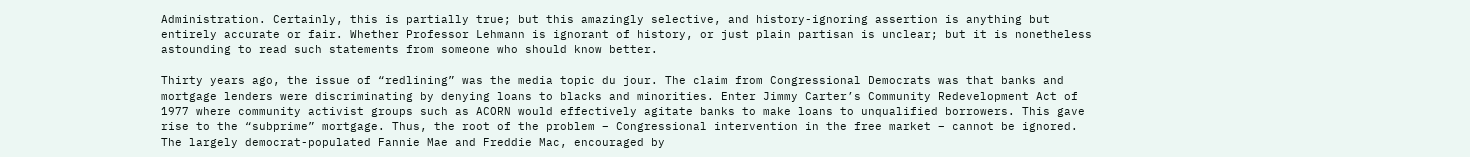Administration. Certainly, this is partially true; but this amazingly selective, and history-ignoring assertion is anything but entirely accurate or fair. Whether Professor Lehmann is ignorant of history, or just plain partisan is unclear; but it is nonetheless astounding to read such statements from someone who should know better.

Thirty years ago, the issue of “redlining” was the media topic du jour. The claim from Congressional Democrats was that banks and mortgage lenders were discriminating by denying loans to blacks and minorities. Enter Jimmy Carter’s Community Redevelopment Act of 1977 where community activist groups such as ACORN would effectively agitate banks to make loans to unqualified borrowers. This gave rise to the “subprime” mortgage. Thus, the root of the problem – Congressional intervention in the free market – cannot be ignored. The largely democrat-populated Fannie Mae and Freddie Mac, encouraged by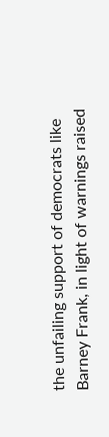the unfailing support of democrats like Barney Frank, in light of warnings raised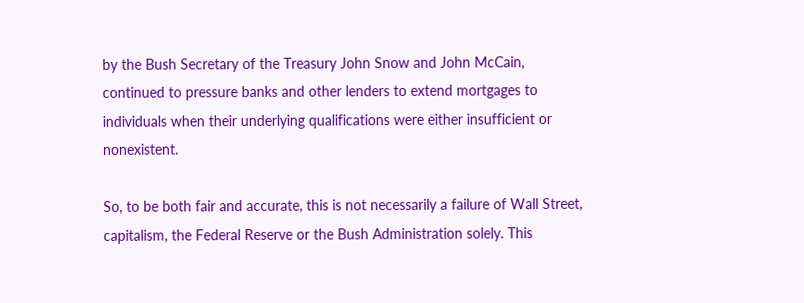by the Bush Secretary of the Treasury John Snow and John McCain, continued to pressure banks and other lenders to extend mortgages to individuals when their underlying qualifications were either insufficient or nonexistent.

So, to be both fair and accurate, this is not necessarily a failure of Wall Street, capitalism, the Federal Reserve or the Bush Administration solely. This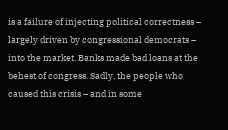is a failure of injecting political correctness – largely driven by congressional democrats – into the market. Banks made bad loans at the behest of congress. Sadly, the people who caused this crisis – and in some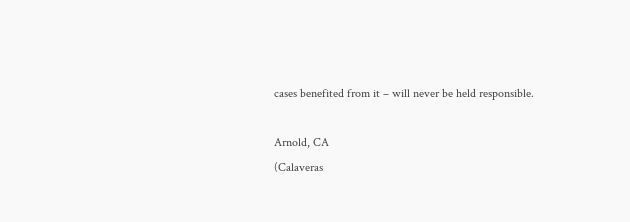cases benefited from it – will never be held responsible.

Arnold, CA
(Calaveras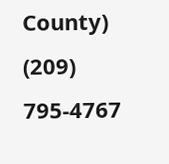County)
(209) 795-4767